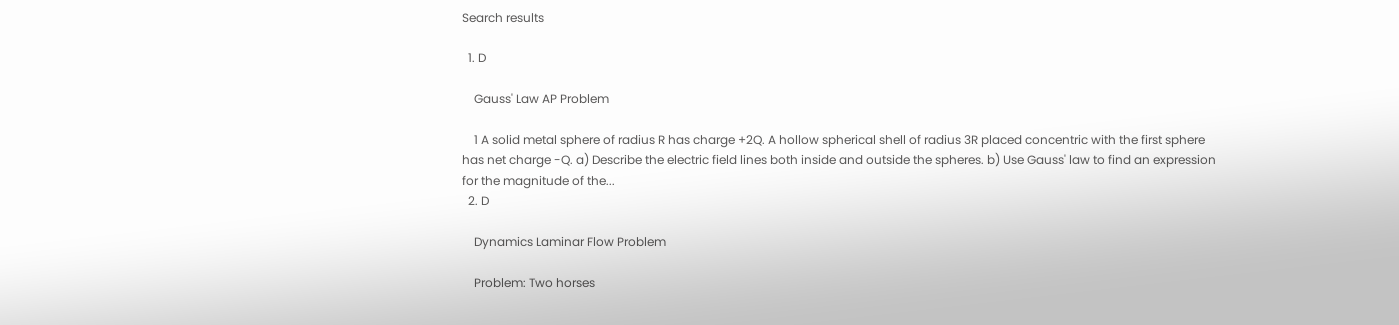Search results

  1. D

    Gauss' Law AP Problem

    1 A solid metal sphere of radius R has charge +2Q. A hollow spherical shell of radius 3R placed concentric with the first sphere has net charge -Q. a) Describe the electric field lines both inside and outside the spheres. b) Use Gauss' law to find an expression for the magnitude of the...
  2. D

    Dynamics Laminar Flow Problem

    Problem: Two horses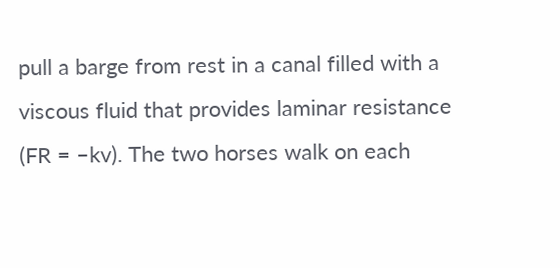pull a barge from rest in a canal filled with a viscous fluid that provides laminar resistance (FR = –kv). The two horses walk on each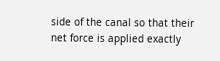side of the canal so that their net force is applied exactly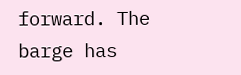forward. The barge has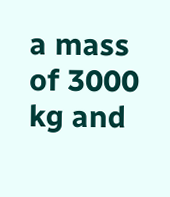a mass of 3000 kg and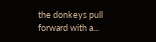the donkeys pull forward with a...